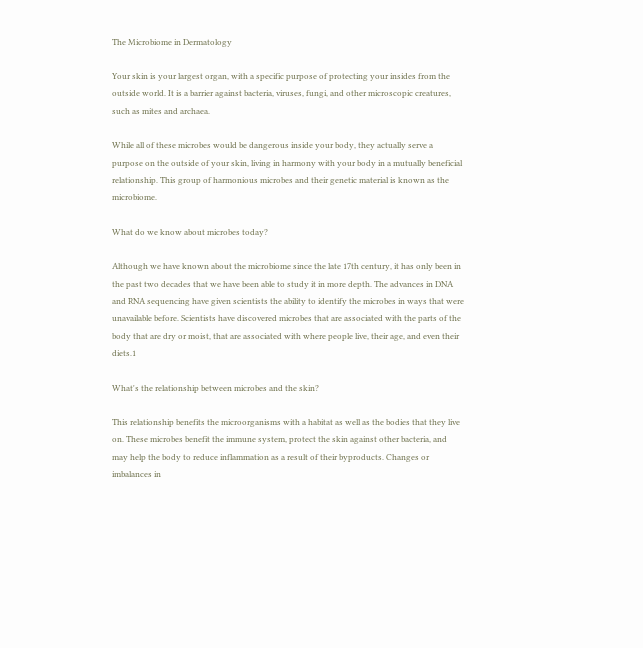The Microbiome in Dermatology

Your skin is your largest organ, with a specific purpose of protecting your insides from the outside world. It is a barrier against bacteria, viruses, fungi, and other microscopic creatures, such as mites and archaea.

While all of these microbes would be dangerous inside your body, they actually serve a purpose on the outside of your skin, living in harmony with your body in a mutually beneficial relationship. This group of harmonious microbes and their genetic material is known as the microbiome.

What do we know about microbes today?

Although we have known about the microbiome since the late 17th century, it has only been in the past two decades that we have been able to study it in more depth. The advances in DNA and RNA sequencing have given scientists the ability to identify the microbes in ways that were unavailable before. Scientists have discovered microbes that are associated with the parts of the body that are dry or moist, that are associated with where people live, their age, and even their diets.1

What's the relationship between microbes and the skin?

This relationship benefits the microorganisms with a habitat as well as the bodies that they live on. These microbes benefit the immune system, protect the skin against other bacteria, and may help the body to reduce inflammation as a result of their byproducts. Changes or imbalances in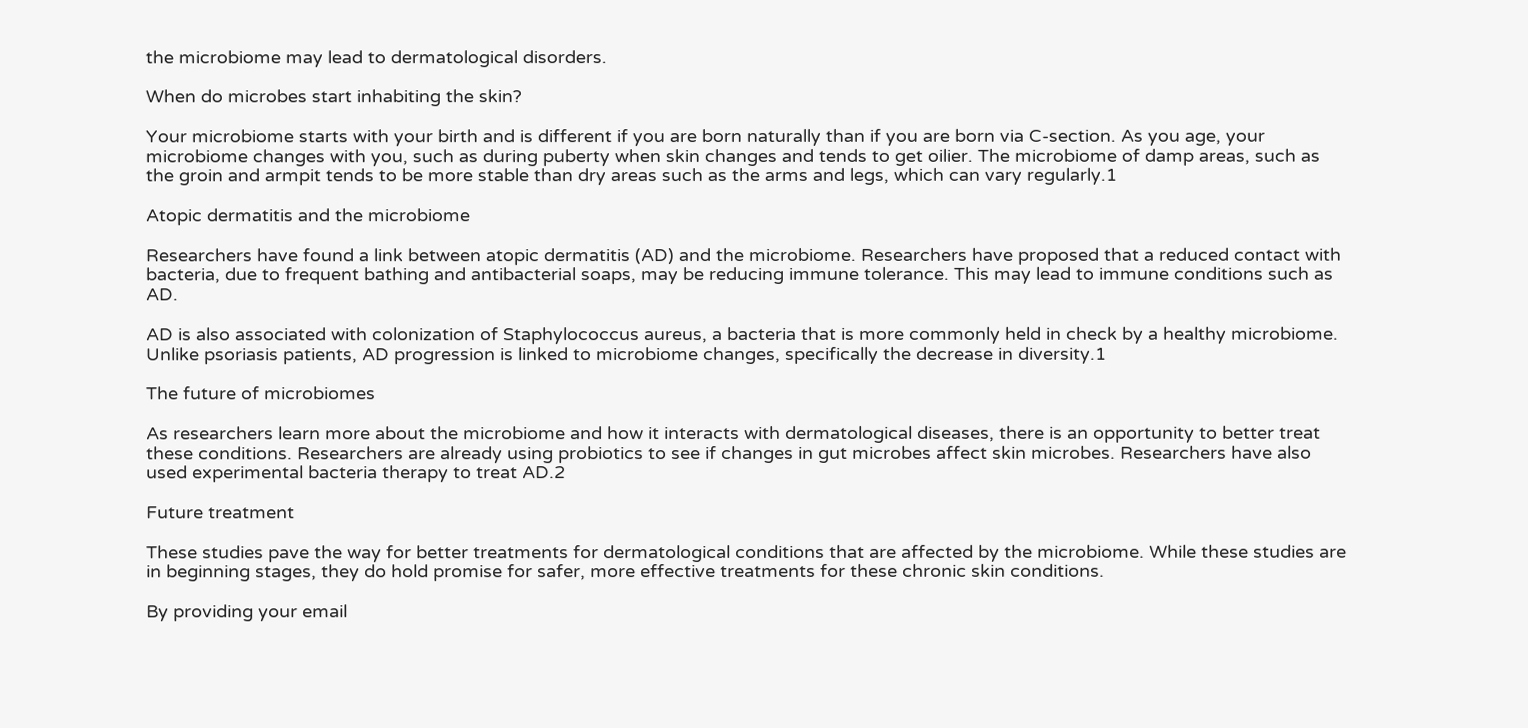the microbiome may lead to dermatological disorders.

When do microbes start inhabiting the skin?

Your microbiome starts with your birth and is different if you are born naturally than if you are born via C-section. As you age, your microbiome changes with you, such as during puberty when skin changes and tends to get oilier. The microbiome of damp areas, such as the groin and armpit tends to be more stable than dry areas such as the arms and legs, which can vary regularly.1

Atopic dermatitis and the microbiome

Researchers have found a link between atopic dermatitis (AD) and the microbiome. Researchers have proposed that a reduced contact with bacteria, due to frequent bathing and antibacterial soaps, may be reducing immune tolerance. This may lead to immune conditions such as AD.

AD is also associated with colonization of Staphylococcus aureus, a bacteria that is more commonly held in check by a healthy microbiome. Unlike psoriasis patients, AD progression is linked to microbiome changes, specifically the decrease in diversity.1

The future of microbiomes

As researchers learn more about the microbiome and how it interacts with dermatological diseases, there is an opportunity to better treat these conditions. Researchers are already using probiotics to see if changes in gut microbes affect skin microbes. Researchers have also used experimental bacteria therapy to treat AD.2

Future treatment

These studies pave the way for better treatments for dermatological conditions that are affected by the microbiome. While these studies are in beginning stages, they do hold promise for safer, more effective treatments for these chronic skin conditions.

By providing your email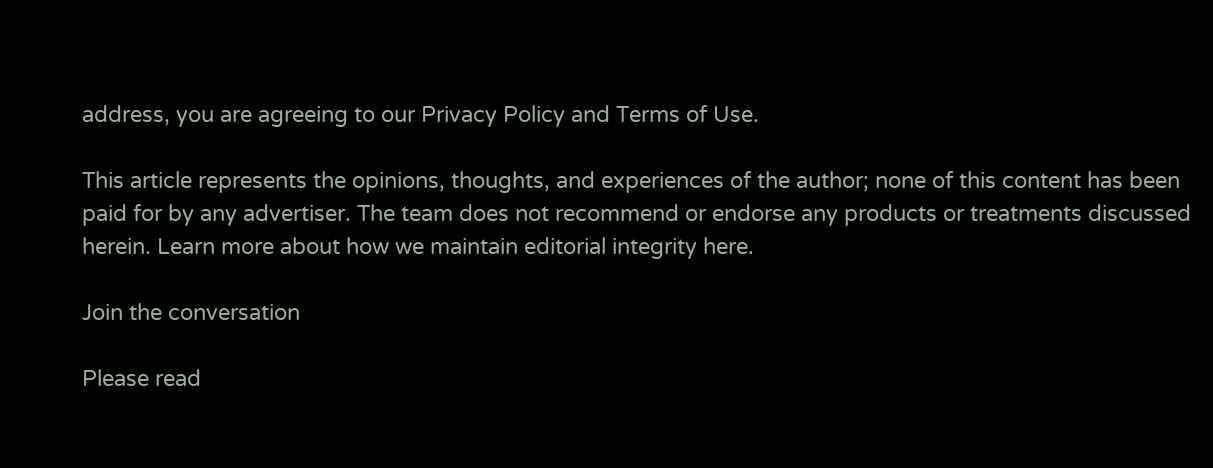address, you are agreeing to our Privacy Policy and Terms of Use.

This article represents the opinions, thoughts, and experiences of the author; none of this content has been paid for by any advertiser. The team does not recommend or endorse any products or treatments discussed herein. Learn more about how we maintain editorial integrity here.

Join the conversation

Please read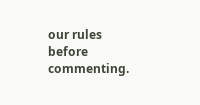our rules before commenting.